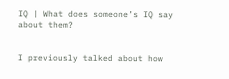IQ | What does someone’s IQ say about them?


I previously talked about how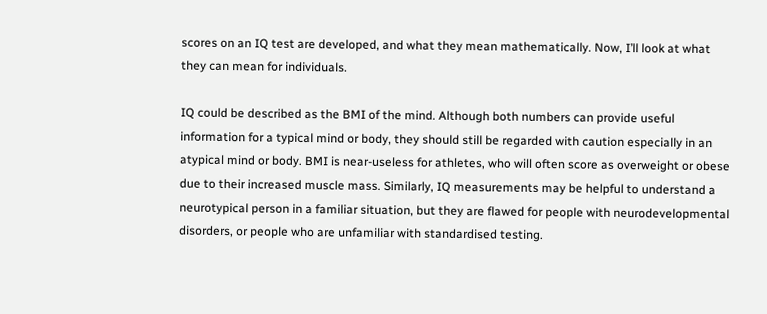scores on an IQ test are developed, and what they mean mathematically. Now, I’ll look at what they can mean for individuals.

IQ could be described as the BMI of the mind. Although both numbers can provide useful information for a typical mind or body, they should still be regarded with caution especially in an atypical mind or body. BMI is near-useless for athletes, who will often score as overweight or obese due to their increased muscle mass. Similarly, IQ measurements may be helpful to understand a neurotypical person in a familiar situation, but they are flawed for people with neurodevelopmental disorders, or people who are unfamiliar with standardised testing.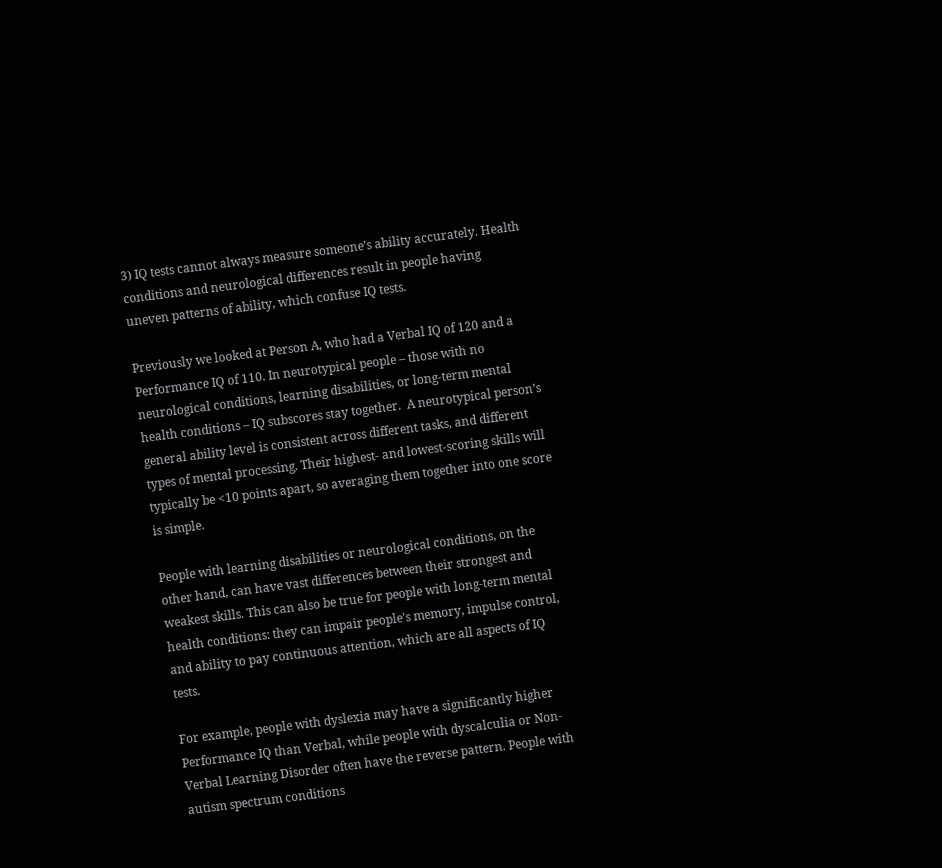3) IQ tests cannot always measure someone’s ability accurately. Health conditions and neurological differences result in people having uneven patterns of ability, which confuse IQ tests.

Previously we looked at Person A, who had a Verbal IQ of 120 and a Performance IQ of 110. In neurotypical people – those with no neurological conditions, learning disabilities, or long-term mental health conditions – IQ subscores stay together.  A neurotypical person’s general ability level is consistent across different tasks, and different types of mental processing. Their highest- and lowest-scoring skills will typically be <10 points apart, so averaging them together into one score is simple.

People with learning disabilities or neurological conditions, on the other hand, can have vast differences between their strongest and weakest skills. This can also be true for people with long-term mental health conditions: they can impair people’s memory, impulse control, and ability to pay continuous attention, which are all aspects of IQ tests.

For example, people with dyslexia may have a significantly higher Performance IQ than Verbal, while people with dyscalculia or Non-Verbal Learning Disorder often have the reverse pattern. People with autism spectrum conditions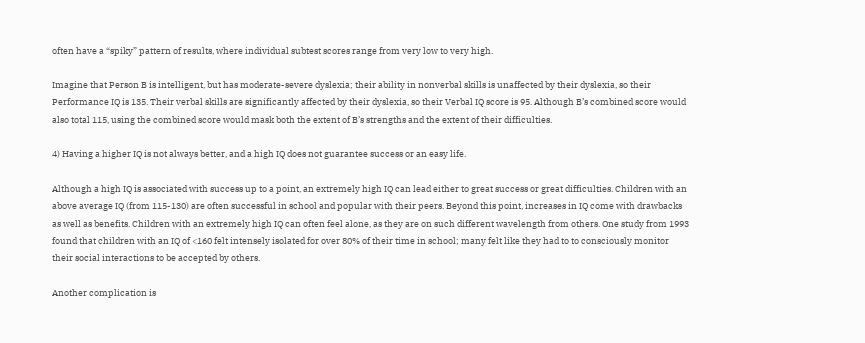often have a “spiky” pattern of results, where individual subtest scores range from very low to very high.

Imagine that Person B is intelligent, but has moderate-severe dyslexia; their ability in nonverbal skills is unaffected by their dyslexia, so their Performance IQ is 135. Their verbal skills are significantly affected by their dyslexia, so their Verbal IQ score is 95. Although B’s combined score would also total 115, using the combined score would mask both the extent of B’s strengths and the extent of their difficulties.

4) Having a higher IQ is not always better, and a high IQ does not guarantee success or an easy life.

Although a high IQ is associated with success up to a point, an extremely high IQ can lead either to great success or great difficulties. Children with an above average IQ (from 115-130) are often successful in school and popular with their peers. Beyond this point, increases in IQ come with drawbacks as well as benefits. Children with an extremely high IQ can often feel alone, as they are on such different wavelength from others. One study from 1993 found that children with an IQ of <160 felt intensely isolated for over 80% of their time in school; many felt like they had to to consciously monitor their social interactions to be accepted by others.

Another complication is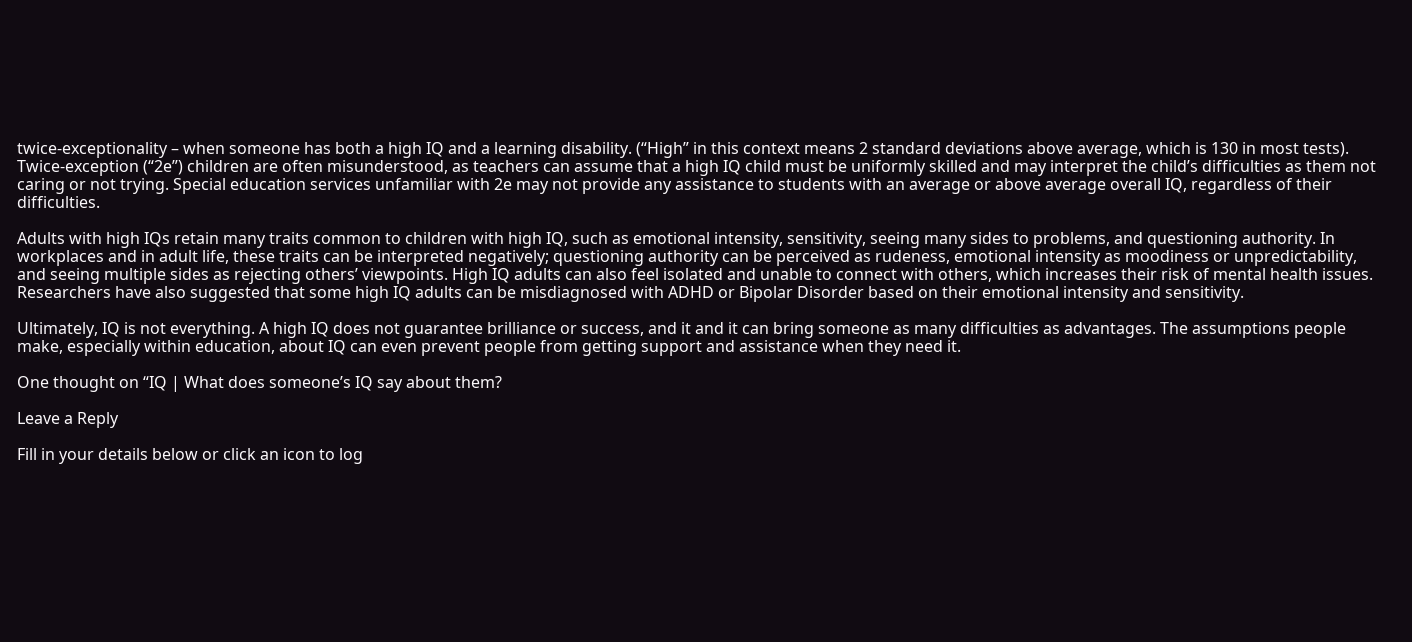twice-exceptionality – when someone has both a high IQ and a learning disability. (“High” in this context means 2 standard deviations above average, which is 130 in most tests). Twice-exception (“2e”) children are often misunderstood, as teachers can assume that a high IQ child must be uniformly skilled and may interpret the child’s difficulties as them not caring or not trying. Special education services unfamiliar with 2e may not provide any assistance to students with an average or above average overall IQ, regardless of their difficulties.

Adults with high IQs retain many traits common to children with high IQ, such as emotional intensity, sensitivity, seeing many sides to problems, and questioning authority. In workplaces and in adult life, these traits can be interpreted negatively; questioning authority can be perceived as rudeness, emotional intensity as moodiness or unpredictability, and seeing multiple sides as rejecting others’ viewpoints. High IQ adults can also feel isolated and unable to connect with others, which increases their risk of mental health issues. Researchers have also suggested that some high IQ adults can be misdiagnosed with ADHD or Bipolar Disorder based on their emotional intensity and sensitivity.

Ultimately, IQ is not everything. A high IQ does not guarantee brilliance or success, and it and it can bring someone as many difficulties as advantages. The assumptions people make, especially within education, about IQ can even prevent people from getting support and assistance when they need it.

One thought on “IQ | What does someone’s IQ say about them?

Leave a Reply

Fill in your details below or click an icon to log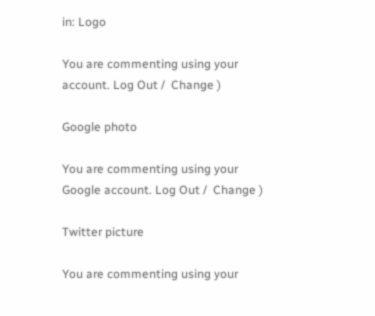in: Logo

You are commenting using your account. Log Out /  Change )

Google photo

You are commenting using your Google account. Log Out /  Change )

Twitter picture

You are commenting using your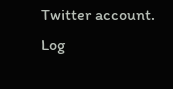Twitter account. Log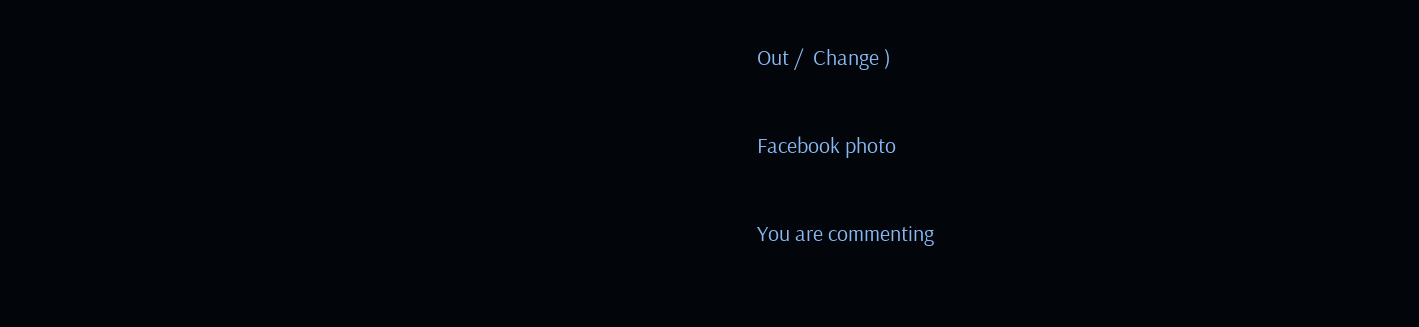Out /  Change )

Facebook photo

You are commenting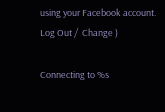using your Facebook account. Log Out /  Change )

Connecting to %s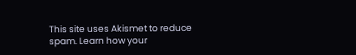This site uses Akismet to reduce spam. Learn how your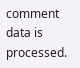comment data is processed.